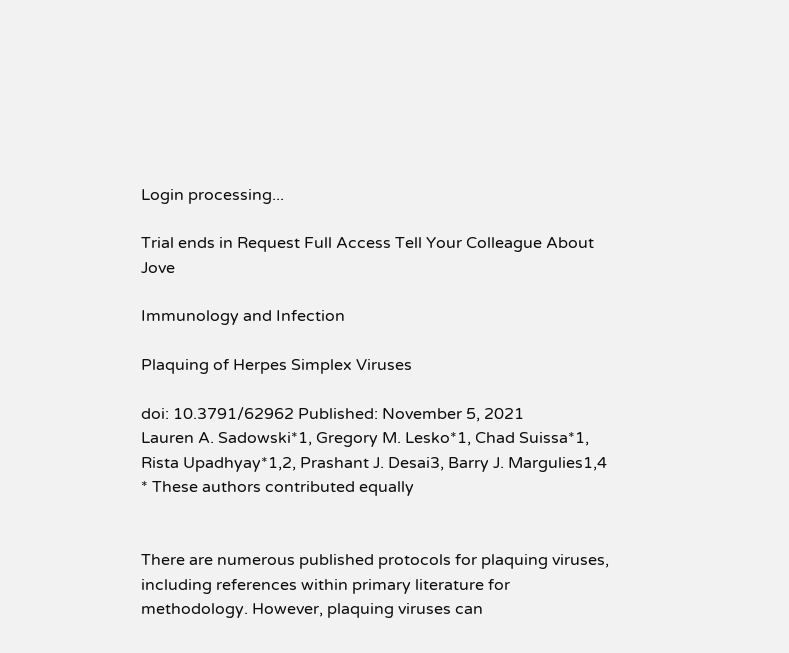Login processing...

Trial ends in Request Full Access Tell Your Colleague About Jove

Immunology and Infection

Plaquing of Herpes Simplex Viruses

doi: 10.3791/62962 Published: November 5, 2021
Lauren A. Sadowski*1, Gregory M. Lesko*1, Chad Suissa*1, Rista Upadhyay*1,2, Prashant J. Desai3, Barry J. Margulies1,4
* These authors contributed equally


There are numerous published protocols for plaquing viruses, including references within primary literature for methodology. However, plaquing viruses can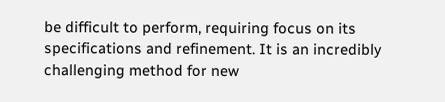be difficult to perform, requiring focus on its specifications and refinement. It is an incredibly challenging method for new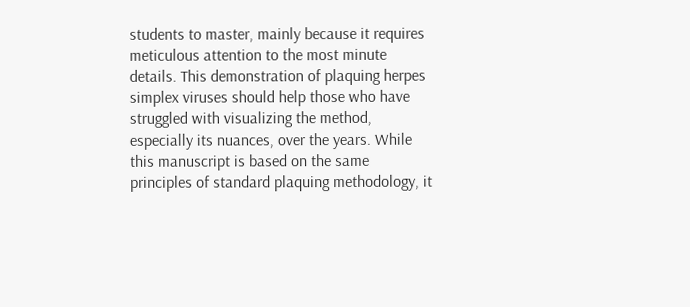students to master, mainly because it requires meticulous attention to the most minute details. This demonstration of plaquing herpes simplex viruses should help those who have struggled with visualizing the method, especially its nuances, over the years. While this manuscript is based on the same principles of standard plaquing methodology, it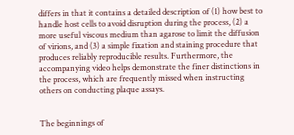differs in that it contains a detailed description of (1) how best to handle host cells to avoid disruption during the process, (2) a more useful viscous medium than agarose to limit the diffusion of virions, and (3) a simple fixation and staining procedure that produces reliably reproducible results. Furthermore, the accompanying video helps demonstrate the finer distinctions in the process, which are frequently missed when instructing others on conducting plaque assays.


The beginnings of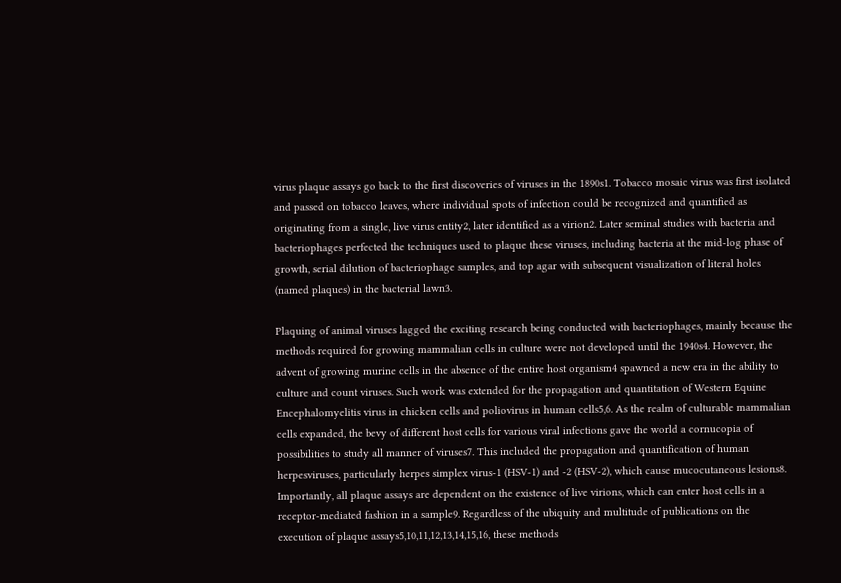virus plaque assays go back to the first discoveries of viruses in the 1890s1. Tobacco mosaic virus was first isolated and passed on tobacco leaves, where individual spots of infection could be recognized and quantified as originating from a single, live virus entity2, later identified as a virion2. Later seminal studies with bacteria and bacteriophages perfected the techniques used to plaque these viruses, including bacteria at the mid-log phase of growth, serial dilution of bacteriophage samples, and top agar with subsequent visualization of literal holes (named plaques) in the bacterial lawn3.

Plaquing of animal viruses lagged the exciting research being conducted with bacteriophages, mainly because the methods required for growing mammalian cells in culture were not developed until the 1940s4. However, the advent of growing murine cells in the absence of the entire host organism4 spawned a new era in the ability to culture and count viruses. Such work was extended for the propagation and quantitation of Western Equine Encephalomyelitis virus in chicken cells and poliovirus in human cells5,6. As the realm of culturable mammalian cells expanded, the bevy of different host cells for various viral infections gave the world a cornucopia of possibilities to study all manner of viruses7. This included the propagation and quantification of human herpesviruses, particularly herpes simplex virus-1 (HSV-1) and -2 (HSV-2), which cause mucocutaneous lesions8. Importantly, all plaque assays are dependent on the existence of live virions, which can enter host cells in a receptor-mediated fashion in a sample9. Regardless of the ubiquity and multitude of publications on the execution of plaque assays5,10,11,12,13,14,15,16, these methods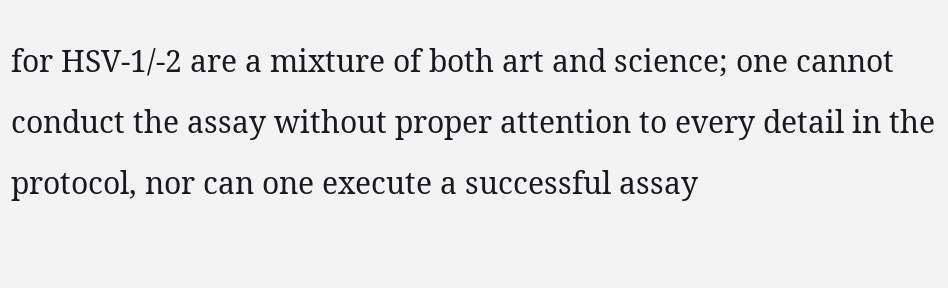for HSV-1/-2 are a mixture of both art and science; one cannot conduct the assay without proper attention to every detail in the protocol, nor can one execute a successful assay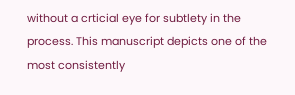without a crticial eye for subtlety in the process. This manuscript depicts one of the most consistently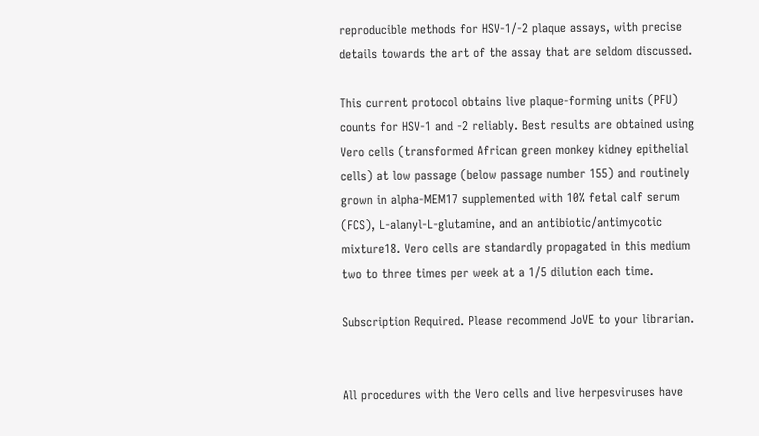reproducible methods for HSV-1/-2 plaque assays, with precise details towards the art of the assay that are seldom discussed.

This current protocol obtains live plaque-forming units (PFU) counts for HSV-1 and -2 reliably. Best results are obtained using Vero cells (transformed African green monkey kidney epithelial cells) at low passage (below passage number 155) and routinely grown in alpha-MEM17 supplemented with 10% fetal calf serum (FCS), L-alanyl-L-glutamine, and an antibiotic/antimycotic mixture18. Vero cells are standardly propagated in this medium two to three times per week at a 1/5 dilution each time.

Subscription Required. Please recommend JoVE to your librarian.


All procedures with the Vero cells and live herpesviruses have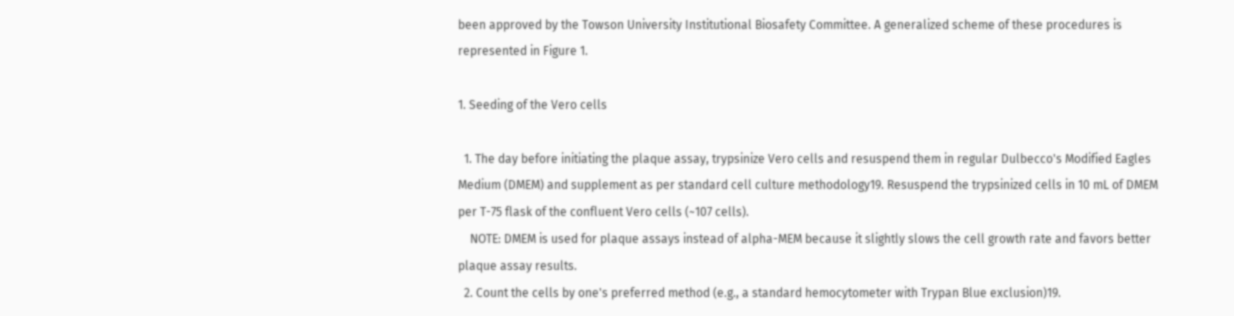been approved by the Towson University Institutional Biosafety Committee. A generalized scheme of these procedures is represented in Figure 1.

1. Seeding of the Vero cells

  1. The day before initiating the plaque assay, trypsinize Vero cells and resuspend them in regular Dulbecco's Modified Eagles Medium (DMEM) and supplement as per standard cell culture methodology19. Resuspend the trypsinized cells in 10 mL of DMEM per T-75 flask of the confluent Vero cells (~107 cells).
    NOTE: DMEM is used for plaque assays instead of alpha-MEM because it slightly slows the cell growth rate and favors better plaque assay results.
  2. Count the cells by one's preferred method (e.g., a standard hemocytometer with Trypan Blue exclusion)19.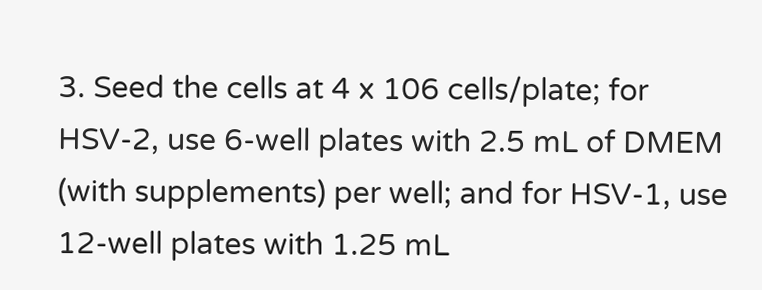3. Seed the cells at 4 x 106 cells/plate; for HSV-2, use 6-well plates with 2.5 mL of DMEM (with supplements) per well; and for HSV-1, use 12-well plates with 1.25 mL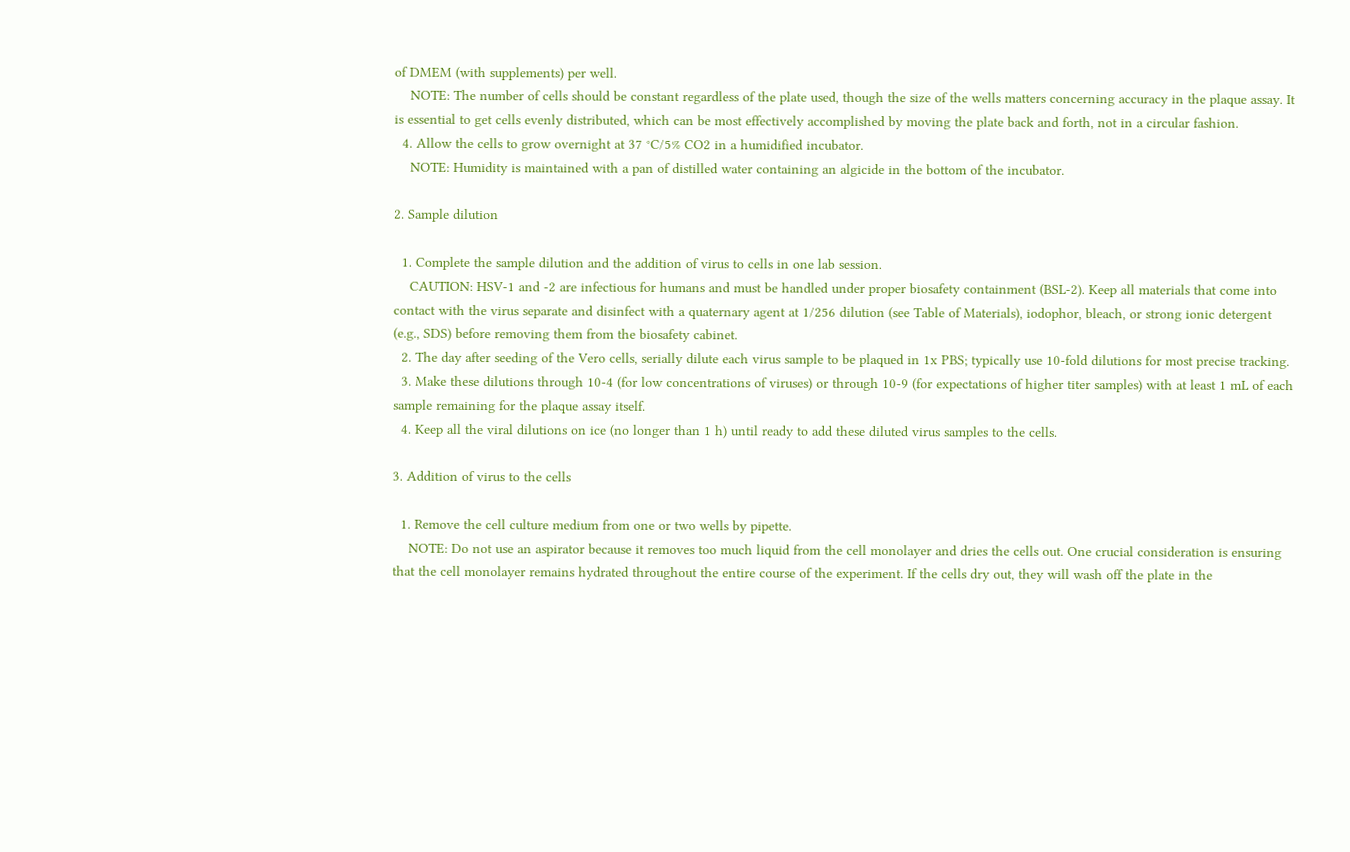of DMEM (with supplements) per well.
    NOTE: The number of cells should be constant regardless of the plate used, though the size of the wells matters concerning accuracy in the plaque assay. It is essential to get cells evenly distributed, which can be most effectively accomplished by moving the plate back and forth, not in a circular fashion.
  4. Allow the cells to grow overnight at 37 °C/5% CO2 in a humidified incubator.
    NOTE: Humidity is maintained with a pan of distilled water containing an algicide in the bottom of the incubator.

2. Sample dilution

  1. Complete the sample dilution and the addition of virus to cells in one lab session.
    CAUTION: HSV-1 and -2 are infectious for humans and must be handled under proper biosafety containment (BSL-2). Keep all materials that come into contact with the virus separate and disinfect with a quaternary agent at 1/256 dilution (see Table of Materials), iodophor, bleach, or strong ionic detergent (e.g., SDS) before removing them from the biosafety cabinet.
  2. The day after seeding of the Vero cells, serially dilute each virus sample to be plaqued in 1x PBS; typically use 10-fold dilutions for most precise tracking.
  3. Make these dilutions through 10-4 (for low concentrations of viruses) or through 10-9 (for expectations of higher titer samples) with at least 1 mL of each sample remaining for the plaque assay itself.
  4. Keep all the viral dilutions on ice (no longer than 1 h) until ready to add these diluted virus samples to the cells.

3. Addition of virus to the cells

  1. Remove the cell culture medium from one or two wells by pipette.
    NOTE: Do not use an aspirator because it removes too much liquid from the cell monolayer and dries the cells out. One crucial consideration is ensuring that the cell monolayer remains hydrated throughout the entire course of the experiment. If the cells dry out, they will wash off the plate in the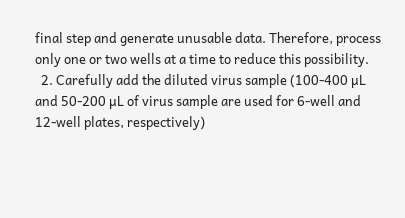final step and generate unusable data. Therefore, process only one or two wells at a time to reduce this possibility.
  2. Carefully add the diluted virus sample (100-400 µL and 50-200 µL of virus sample are used for 6-well and 12-well plates, respectively)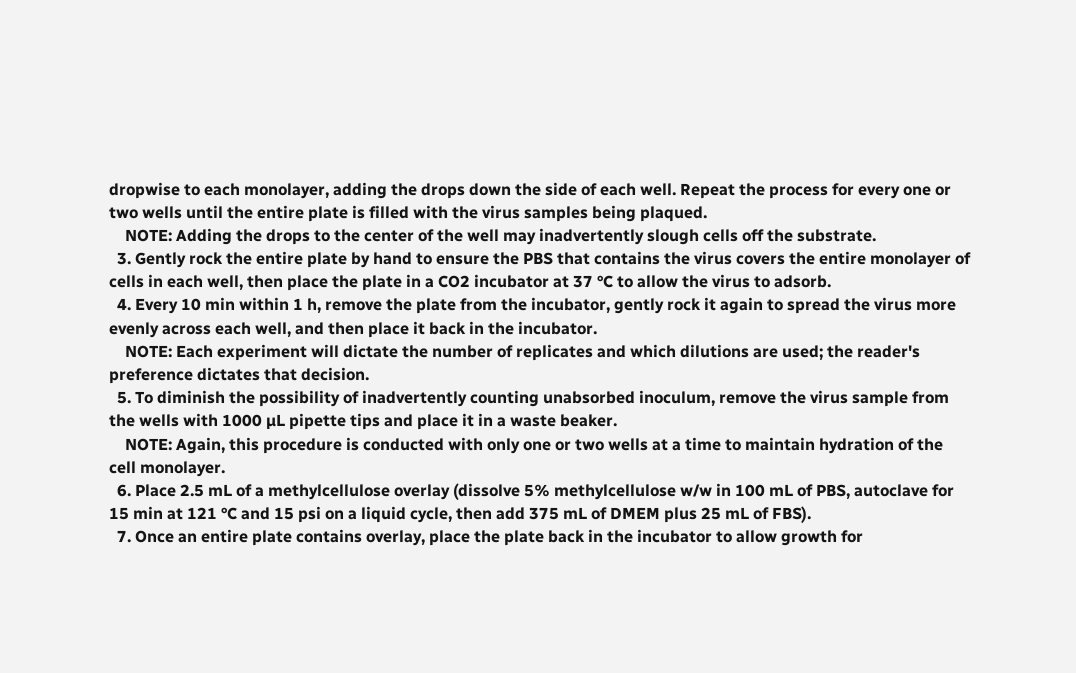dropwise to each monolayer, adding the drops down the side of each well. Repeat the process for every one or two wells until the entire plate is filled with the virus samples being plaqued.
    NOTE: Adding the drops to the center of the well may inadvertently slough cells off the substrate.
  3. Gently rock the entire plate by hand to ensure the PBS that contains the virus covers the entire monolayer of cells in each well, then place the plate in a CO2 incubator at 37 °C to allow the virus to adsorb.
  4. Every 10 min within 1 h, remove the plate from the incubator, gently rock it again to spread the virus more evenly across each well, and then place it back in the incubator.
    NOTE: Each experiment will dictate the number of replicates and which dilutions are used; the reader's preference dictates that decision.
  5. To diminish the possibility of inadvertently counting unabsorbed inoculum, remove the virus sample from the wells with 1000 µL pipette tips and place it in a waste beaker.
    NOTE: Again, this procedure is conducted with only one or two wells at a time to maintain hydration of the cell monolayer.
  6. Place 2.5 mL of a methylcellulose overlay (dissolve 5% methylcellulose w/w in 100 mL of PBS, autoclave for 15 min at 121 °C and 15 psi on a liquid cycle, then add 375 mL of DMEM plus 25 mL of FBS).
  7. Once an entire plate contains overlay, place the plate back in the incubator to allow growth for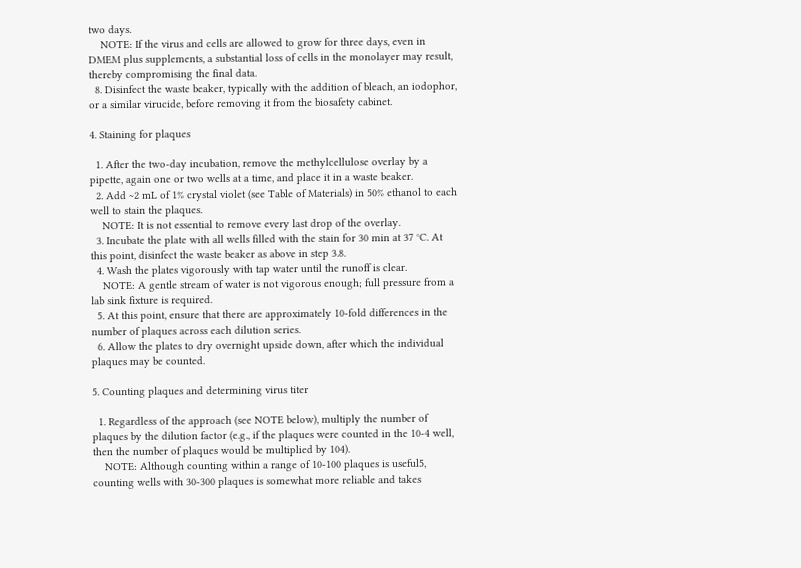two days.
    NOTE: If the virus and cells are allowed to grow for three days, even in DMEM plus supplements, a substantial loss of cells in the monolayer may result, thereby compromising the final data.
  8. Disinfect the waste beaker, typically with the addition of bleach, an iodophor, or a similar virucide, before removing it from the biosafety cabinet.

4. Staining for plaques

  1. After the two-day incubation, remove the methylcellulose overlay by a pipette, again one or two wells at a time, and place it in a waste beaker.
  2. Add ~2 mL of 1% crystal violet (see Table of Materials) in 50% ethanol to each well to stain the plaques.
    NOTE: It is not essential to remove every last drop of the overlay.
  3. Incubate the plate with all wells filled with the stain for 30 min at 37 °C. At this point, disinfect the waste beaker as above in step 3.8.
  4. Wash the plates vigorously with tap water until the runoff is clear.
    NOTE: A gentle stream of water is not vigorous enough; full pressure from a lab sink fixture is required.
  5. At this point, ensure that there are approximately 10-fold differences in the number of plaques across each dilution series.
  6. Allow the plates to dry overnight upside down, after which the individual plaques may be counted.

5. Counting plaques and determining virus titer

  1. Regardless of the approach (see NOTE below), multiply the number of plaques by the dilution factor (e.g., if the plaques were counted in the 10-4 well, then the number of plaques would be multiplied by 104).
    NOTE: Although counting within a range of 10-100 plaques is useful5, counting wells with 30-300 plaques is somewhat more reliable and takes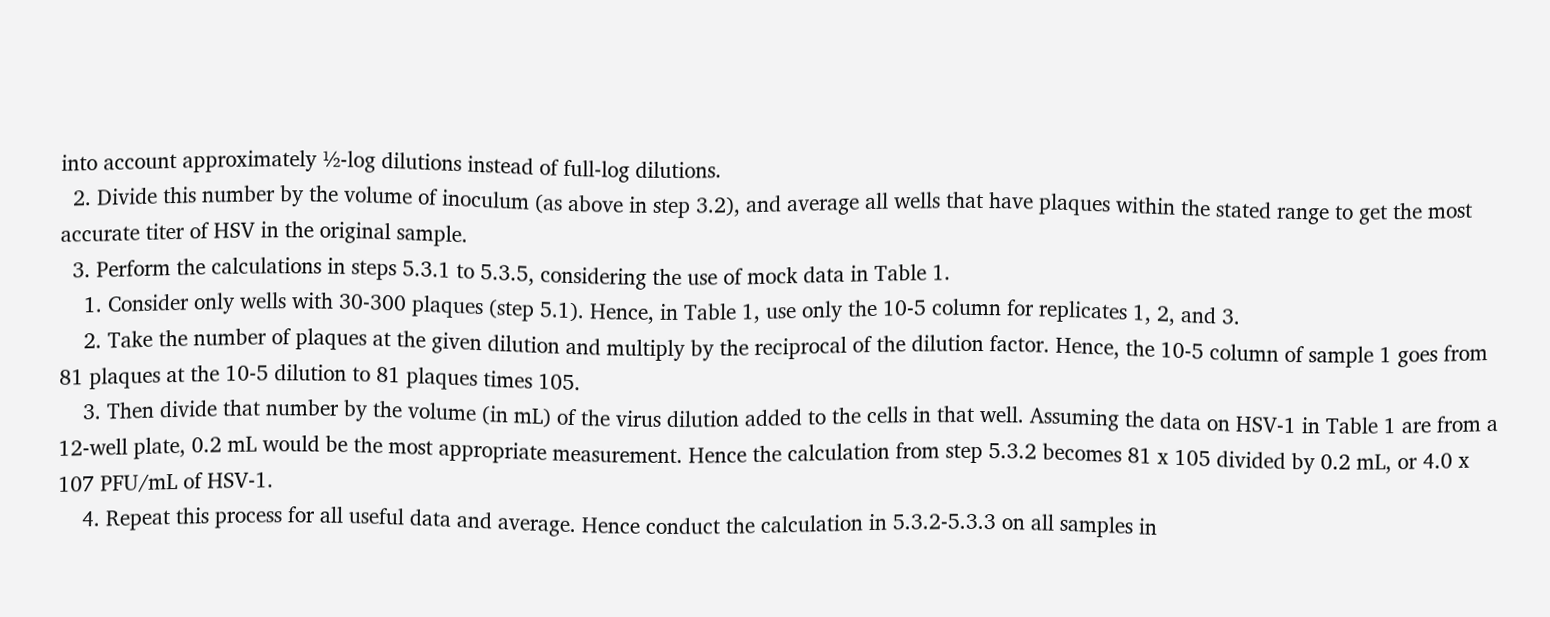into account approximately ½-log dilutions instead of full-log dilutions.
  2. Divide this number by the volume of inoculum (as above in step 3.2), and average all wells that have plaques within the stated range to get the most accurate titer of HSV in the original sample.
  3. Perform the calculations in steps 5.3.1 to 5.3.5, considering the use of mock data in Table 1.
    1. Consider only wells with 30-300 plaques (step 5.1). Hence, in Table 1, use only the 10-5 column for replicates 1, 2, and 3.
    2. Take the number of plaques at the given dilution and multiply by the reciprocal of the dilution factor. Hence, the 10-5 column of sample 1 goes from 81 plaques at the 10-5 dilution to 81 plaques times 105.
    3. Then divide that number by the volume (in mL) of the virus dilution added to the cells in that well. Assuming the data on HSV-1 in Table 1 are from a 12-well plate, 0.2 mL would be the most appropriate measurement. Hence the calculation from step 5.3.2 becomes 81 x 105 divided by 0.2 mL, or 4.0 x 107 PFU/mL of HSV-1.
    4. Repeat this process for all useful data and average. Hence conduct the calculation in 5.3.2-5.3.3 on all samples in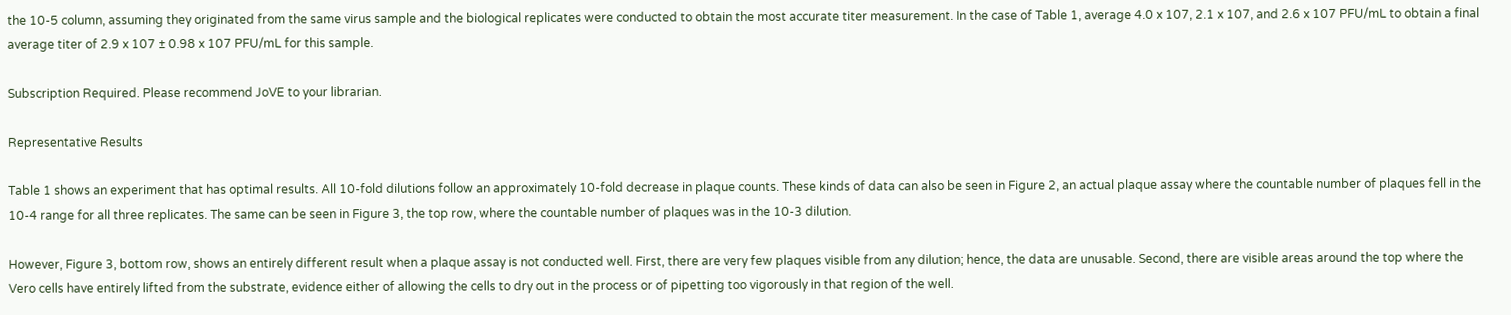the 10-5 column, assuming they originated from the same virus sample and the biological replicates were conducted to obtain the most accurate titer measurement. In the case of Table 1, average 4.0 x 107, 2.1 x 107, and 2.6 x 107 PFU/mL to obtain a final average titer of 2.9 x 107 ± 0.98 x 107 PFU/mL for this sample.

Subscription Required. Please recommend JoVE to your librarian.

Representative Results

Table 1 shows an experiment that has optimal results. All 10-fold dilutions follow an approximately 10-fold decrease in plaque counts. These kinds of data can also be seen in Figure 2, an actual plaque assay where the countable number of plaques fell in the 10-4 range for all three replicates. The same can be seen in Figure 3, the top row, where the countable number of plaques was in the 10-3 dilution.

However, Figure 3, bottom row, shows an entirely different result when a plaque assay is not conducted well. First, there are very few plaques visible from any dilution; hence, the data are unusable. Second, there are visible areas around the top where the Vero cells have entirely lifted from the substrate, evidence either of allowing the cells to dry out in the process or of pipetting too vigorously in that region of the well.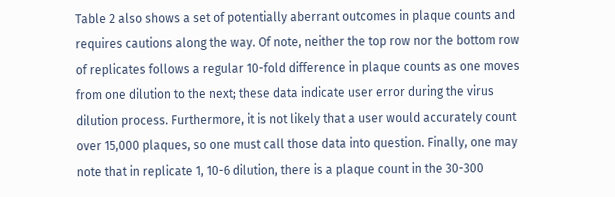Table 2 also shows a set of potentially aberrant outcomes in plaque counts and requires cautions along the way. Of note, neither the top row nor the bottom row of replicates follows a regular 10-fold difference in plaque counts as one moves from one dilution to the next; these data indicate user error during the virus dilution process. Furthermore, it is not likely that a user would accurately count over 15,000 plaques, so one must call those data into question. Finally, one may note that in replicate 1, 10-6 dilution, there is a plaque count in the 30-300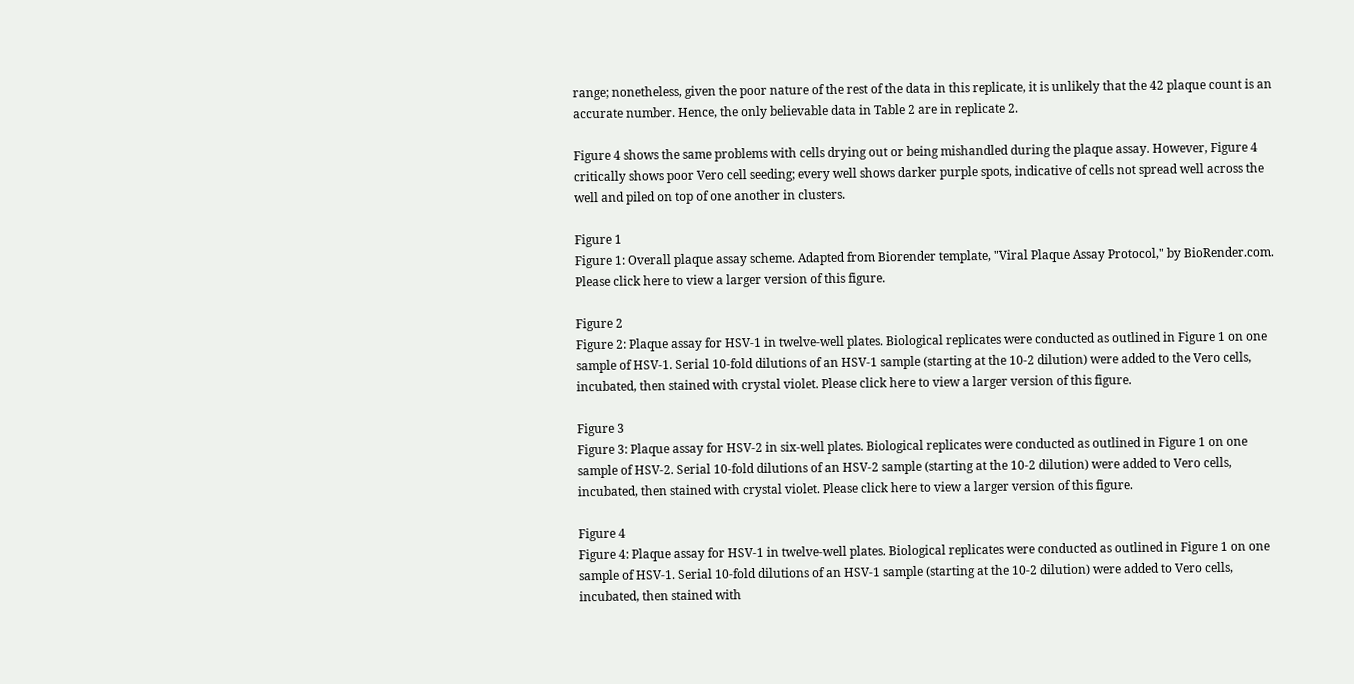range; nonetheless, given the poor nature of the rest of the data in this replicate, it is unlikely that the 42 plaque count is an accurate number. Hence, the only believable data in Table 2 are in replicate 2.

Figure 4 shows the same problems with cells drying out or being mishandled during the plaque assay. However, Figure 4 critically shows poor Vero cell seeding; every well shows darker purple spots, indicative of cells not spread well across the well and piled on top of one another in clusters.

Figure 1
Figure 1: Overall plaque assay scheme. Adapted from Biorender template, "Viral Plaque Assay Protocol," by BioRender.com. Please click here to view a larger version of this figure.

Figure 2
Figure 2: Plaque assay for HSV-1 in twelve-well plates. Biological replicates were conducted as outlined in Figure 1 on one sample of HSV-1. Serial 10-fold dilutions of an HSV-1 sample (starting at the 10-2 dilution) were added to the Vero cells, incubated, then stained with crystal violet. Please click here to view a larger version of this figure.

Figure 3
Figure 3: Plaque assay for HSV-2 in six-well plates. Biological replicates were conducted as outlined in Figure 1 on one sample of HSV-2. Serial 10-fold dilutions of an HSV-2 sample (starting at the 10-2 dilution) were added to Vero cells, incubated, then stained with crystal violet. Please click here to view a larger version of this figure.

Figure 4
Figure 4: Plaque assay for HSV-1 in twelve-well plates. Biological replicates were conducted as outlined in Figure 1 on one sample of HSV-1. Serial 10-fold dilutions of an HSV-1 sample (starting at the 10-2 dilution) were added to Vero cells, incubated, then stained with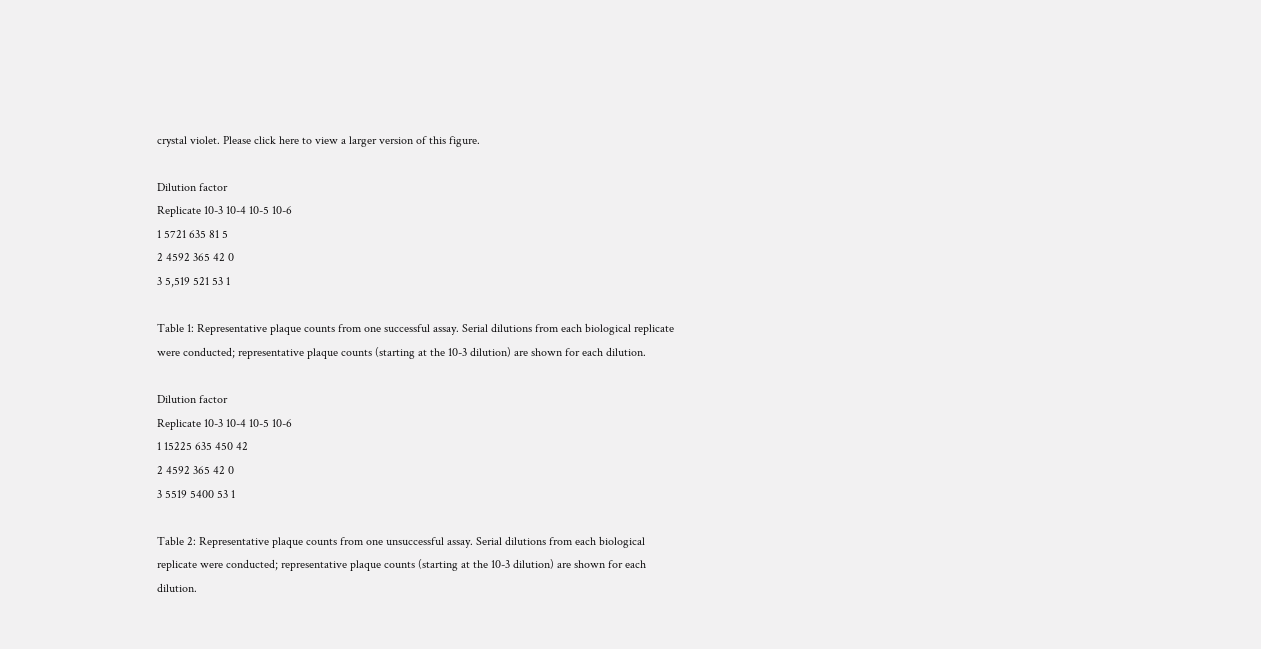crystal violet. Please click here to view a larger version of this figure.

Dilution factor
Replicate 10-3 10-4 10-5 10-6
1 5721 635 81 5
2 4592 365 42 0
3 5,519 521 53 1

Table 1: Representative plaque counts from one successful assay. Serial dilutions from each biological replicate were conducted; representative plaque counts (starting at the 10-3 dilution) are shown for each dilution.

Dilution factor
Replicate 10-3 10-4 10-5 10-6
1 15225 635 450 42
2 4592 365 42 0
3 5519 5400 53 1

Table 2: Representative plaque counts from one unsuccessful assay. Serial dilutions from each biological replicate were conducted; representative plaque counts (starting at the 10-3 dilution) are shown for each dilution.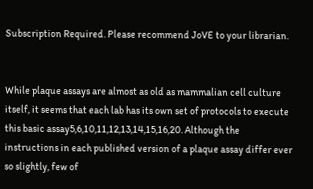Subscription Required. Please recommend JoVE to your librarian.


While plaque assays are almost as old as mammalian cell culture itself, it seems that each lab has its own set of protocols to execute this basic assay5,6,10,11,12,13,14,15,16,20. Although the instructions in each published version of a plaque assay differ ever so slightly, few of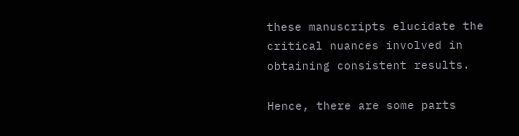these manuscripts elucidate the critical nuances involved in obtaining consistent results.

Hence, there are some parts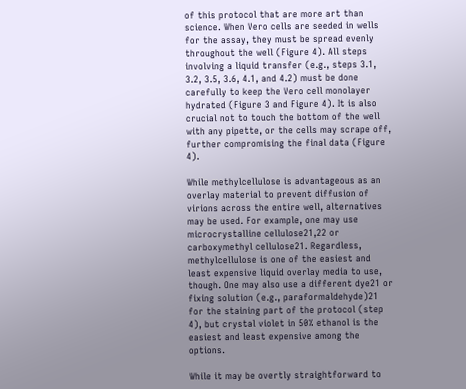of this protocol that are more art than science. When Vero cells are seeded in wells for the assay, they must be spread evenly throughout the well (Figure 4). All steps involving a liquid transfer (e.g., steps 3.1, 3.2, 3.5, 3.6, 4.1, and 4.2) must be done carefully to keep the Vero cell monolayer hydrated (Figure 3 and Figure 4). It is also crucial not to touch the bottom of the well with any pipette, or the cells may scrape off, further compromising the final data (Figure 4).

While methylcellulose is advantageous as an overlay material to prevent diffusion of virions across the entire well, alternatives may be used. For example, one may use microcrystalline cellulose21,22 or carboxymethyl cellulose21. Regardless, methylcellulose is one of the easiest and least expensive liquid overlay media to use, though. One may also use a different dye21 or fixing solution (e.g., paraformaldehyde)21 for the staining part of the protocol (step 4), but crystal violet in 50% ethanol is the easiest and least expensive among the options.

While it may be overtly straightforward to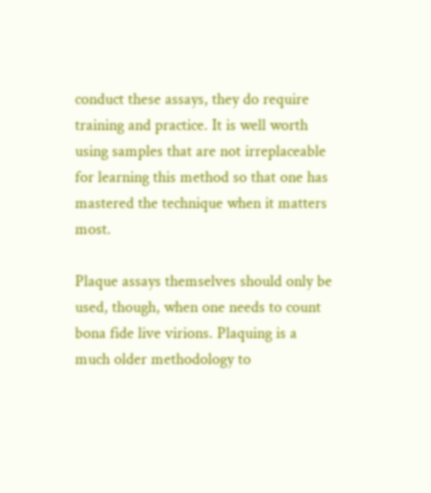conduct these assays, they do require training and practice. It is well worth using samples that are not irreplaceable for learning this method so that one has mastered the technique when it matters most.

Plaque assays themselves should only be used, though, when one needs to count bona fide live virions. Plaquing is a much older methodology to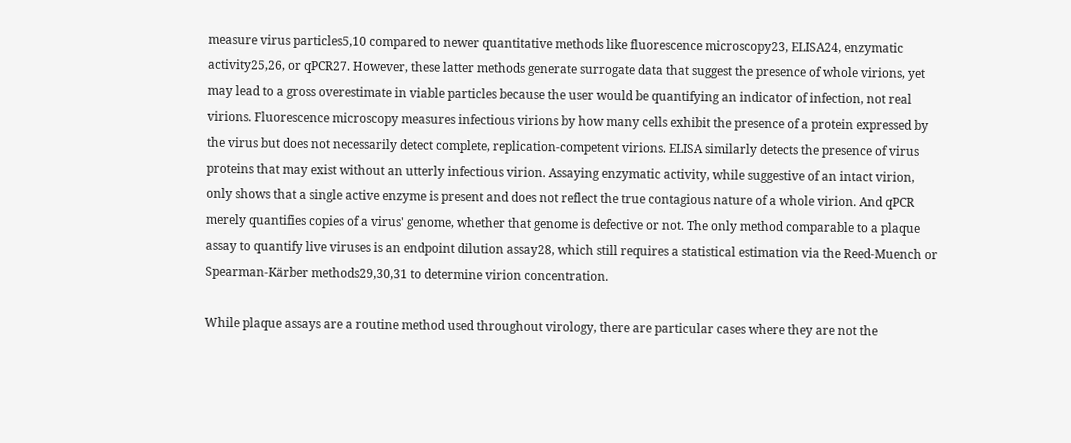measure virus particles5,10 compared to newer quantitative methods like fluorescence microscopy23, ELISA24, enzymatic activity25,26, or qPCR27. However, these latter methods generate surrogate data that suggest the presence of whole virions, yet may lead to a gross overestimate in viable particles because the user would be quantifying an indicator of infection, not real virions. Fluorescence microscopy measures infectious virions by how many cells exhibit the presence of a protein expressed by the virus but does not necessarily detect complete, replication-competent virions. ELISA similarly detects the presence of virus proteins that may exist without an utterly infectious virion. Assaying enzymatic activity, while suggestive of an intact virion, only shows that a single active enzyme is present and does not reflect the true contagious nature of a whole virion. And qPCR merely quantifies copies of a virus' genome, whether that genome is defective or not. The only method comparable to a plaque assay to quantify live viruses is an endpoint dilution assay28, which still requires a statistical estimation via the Reed-Muench or Spearman-Kärber methods29,30,31 to determine virion concentration.

While plaque assays are a routine method used throughout virology, there are particular cases where they are not the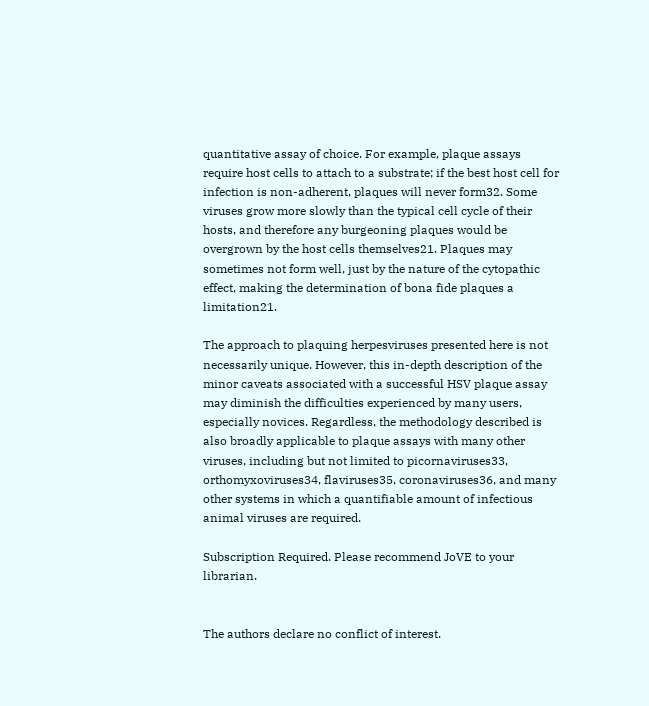quantitative assay of choice. For example, plaque assays require host cells to attach to a substrate; if the best host cell for infection is non-adherent, plaques will never form32. Some viruses grow more slowly than the typical cell cycle of their hosts, and therefore any burgeoning plaques would be overgrown by the host cells themselves21. Plaques may sometimes not form well, just by the nature of the cytopathic effect, making the determination of bona fide plaques a limitation21.

The approach to plaquing herpesviruses presented here is not necessarily unique. However, this in-depth description of the minor caveats associated with a successful HSV plaque assay may diminish the difficulties experienced by many users, especially novices. Regardless, the methodology described is also broadly applicable to plaque assays with many other viruses, including but not limited to picornaviruses33, orthomyxoviruses34, flaviruses35, coronaviruses36, and many other systems in which a quantifiable amount of infectious animal viruses are required.

Subscription Required. Please recommend JoVE to your librarian.


The authors declare no conflict of interest.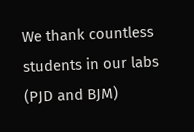We thank countless students in our labs (PJD and BJM)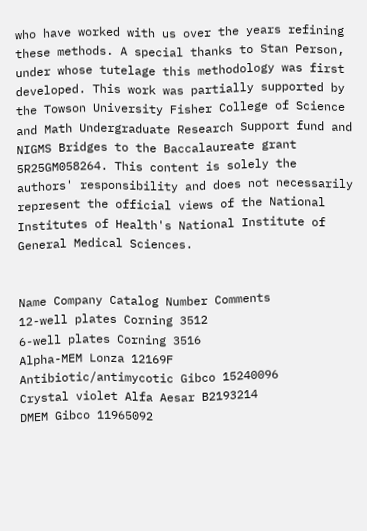who have worked with us over the years refining these methods. A special thanks to Stan Person, under whose tutelage this methodology was first developed. This work was partially supported by the Towson University Fisher College of Science and Math Undergraduate Research Support fund and NIGMS Bridges to the Baccalaureate grant 5R25GM058264. This content is solely the authors' responsibility and does not necessarily represent the official views of the National Institutes of Health's National Institute of General Medical Sciences.


Name Company Catalog Number Comments
12-well plates Corning 3512
6-well plates Corning 3516
Alpha-MEM Lonza 12169F
Antibiotic/antimycotic Gibco 15240096
Crystal violet Alfa Aesar B2193214
DMEM Gibco 11965092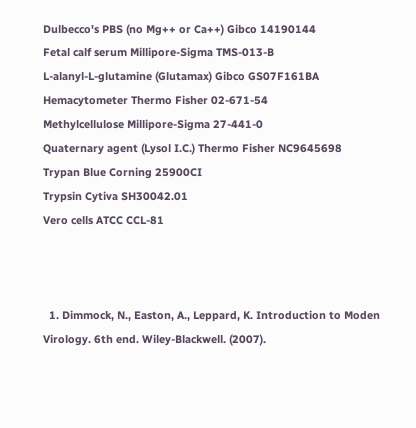Dulbecco's PBS (no Mg++ or Ca++) Gibco 14190144
Fetal calf serum Millipore-Sigma TMS-013-B
L-alanyl-L-glutamine (Glutamax) Gibco GS07F161BA
Hemacytometer Thermo Fisher 02-671-54
Methylcellulose Millipore-Sigma 27-441-0
Quaternary agent (Lysol I.C.) Thermo Fisher NC9645698
Trypan Blue Corning 25900CI
Trypsin Cytiva SH30042.01
Vero cells ATCC CCL-81



  1. Dimmock, N., Easton, A., Leppard, K. Introduction to Moden Virology. 6th end. Wiley-Blackwell. (2007).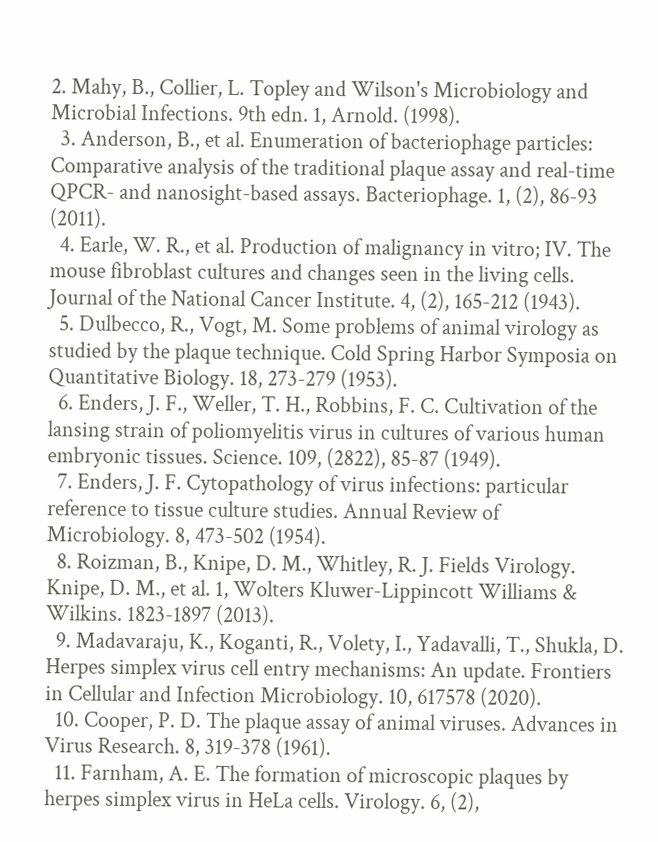2. Mahy, B., Collier, L. Topley and Wilson's Microbiology and Microbial Infections. 9th edn. 1, Arnold. (1998).
  3. Anderson, B., et al. Enumeration of bacteriophage particles: Comparative analysis of the traditional plaque assay and real-time QPCR- and nanosight-based assays. Bacteriophage. 1, (2), 86-93 (2011).
  4. Earle, W. R., et al. Production of malignancy in vitro; IV. The mouse fibroblast cultures and changes seen in the living cells. Journal of the National Cancer Institute. 4, (2), 165-212 (1943).
  5. Dulbecco, R., Vogt, M. Some problems of animal virology as studied by the plaque technique. Cold Spring Harbor Symposia on Quantitative Biology. 18, 273-279 (1953).
  6. Enders, J. F., Weller, T. H., Robbins, F. C. Cultivation of the lansing strain of poliomyelitis virus in cultures of various human embryonic tissues. Science. 109, (2822), 85-87 (1949).
  7. Enders, J. F. Cytopathology of virus infections: particular reference to tissue culture studies. Annual Review of Microbiology. 8, 473-502 (1954).
  8. Roizman, B., Knipe, D. M., Whitley, R. J. Fields Virology. Knipe, D. M., et al. 1, Wolters Kluwer-Lippincott Williams & Wilkins. 1823-1897 (2013).
  9. Madavaraju, K., Koganti, R., Volety, I., Yadavalli, T., Shukla, D. Herpes simplex virus cell entry mechanisms: An update. Frontiers in Cellular and Infection Microbiology. 10, 617578 (2020).
  10. Cooper, P. D. The plaque assay of animal viruses. Advances in Virus Research. 8, 319-378 (1961).
  11. Farnham, A. E. The formation of microscopic plaques by herpes simplex virus in HeLa cells. Virology. 6, (2),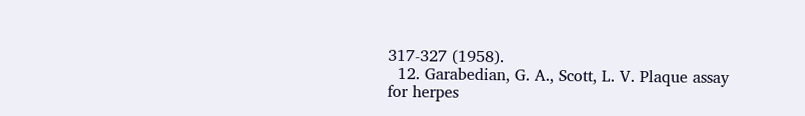317-327 (1958).
  12. Garabedian, G. A., Scott, L. V. Plaque assay for herpes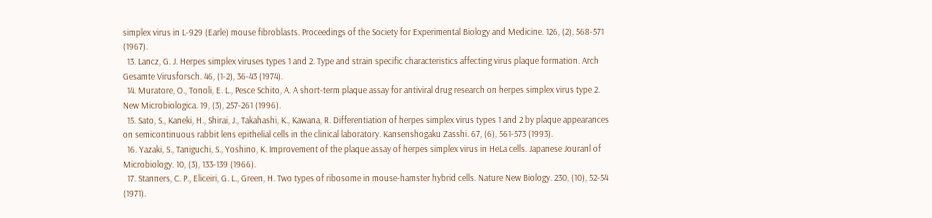simplex virus in L-929 (Earle) mouse fibroblasts. Proceedings of the Society for Experimental Biology and Medicine. 126, (2), 568-571 (1967).
  13. Lancz, G. J. Herpes simplex viruses types 1 and 2. Type and strain specific characteristics affecting virus plaque formation. Arch Gesamte Virusforsch. 46, (1-2), 36-43 (1974).
  14. Muratore, O., Tonoli, E. L., Pesce Schito, A. A short-term plaque assay for antiviral drug research on herpes simplex virus type 2. New Microbiologica. 19, (3), 257-261 (1996).
  15. Sato, S., Kaneki, H., Shirai, J., Takahashi, K., Kawana, R. Differentiation of herpes simplex virus types 1 and 2 by plaque appearances on semicontinuous rabbit lens epithelial cells in the clinical laboratory. Kansenshogaku Zasshi. 67, (6), 561-573 (1993).
  16. Yazaki, S., Taniguchi, S., Yoshino, K. Improvement of the plaque assay of herpes simplex virus in HeLa cells. Japanese Jouranl of Microbiology. 10, (3), 133-139 (1966).
  17. Stanners, C. P., Eliceiri, G. L., Green, H. Two types of ribosome in mouse-hamster hybrid cells. Nature New Biology. 230, (10), 52-54 (1971).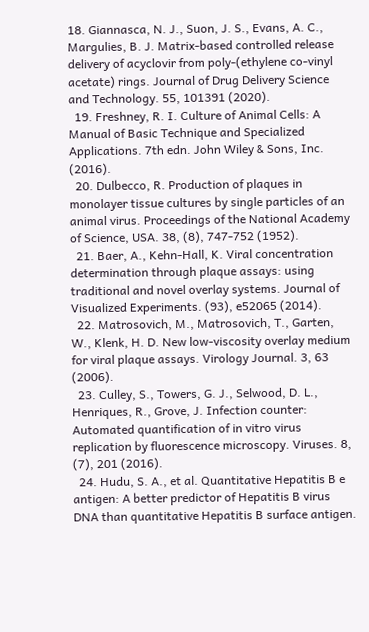18. Giannasca, N. J., Suon, J. S., Evans, A. C., Margulies, B. J. Matrix-based controlled release delivery of acyclovir from poly-(ethylene co-vinyl acetate) rings. Journal of Drug Delivery Science and Technology. 55, 101391 (2020).
  19. Freshney, R. I. Culture of Animal Cells: A Manual of Basic Technique and Specialized Applications. 7th edn. John Wiley & Sons, Inc. (2016).
  20. Dulbecco, R. Production of plaques in monolayer tissue cultures by single particles of an animal virus. Proceedings of the National Academy of Science, USA. 38, (8), 747-752 (1952).
  21. Baer, A., Kehn-Hall, K. Viral concentration determination through plaque assays: using traditional and novel overlay systems. Journal of Visualized Experiments. (93), e52065 (2014).
  22. Matrosovich, M., Matrosovich, T., Garten, W., Klenk, H. D. New low-viscosity overlay medium for viral plaque assays. Virology Journal. 3, 63 (2006).
  23. Culley, S., Towers, G. J., Selwood, D. L., Henriques, R., Grove, J. Infection counter: Automated quantification of in vitro virus replication by fluorescence microscopy. Viruses. 8, (7), 201 (2016).
  24. Hudu, S. A., et al. Quantitative Hepatitis B e antigen: A better predictor of Hepatitis B virus DNA than quantitative Hepatitis B surface antigen.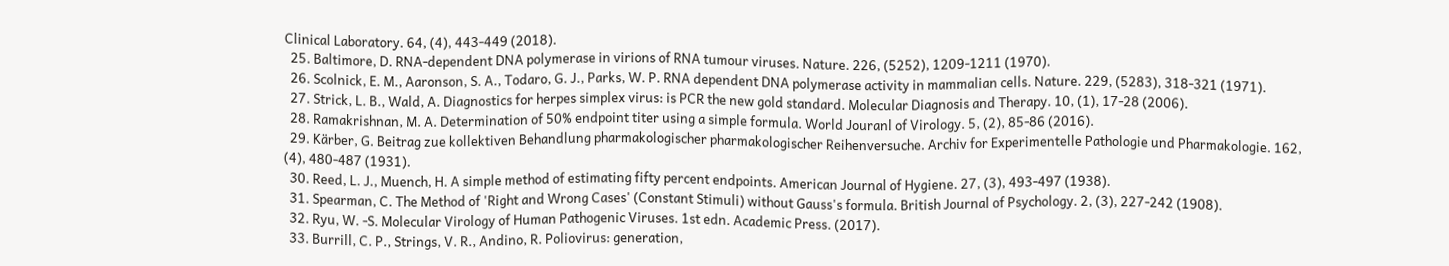Clinical Laboratory. 64, (4), 443-449 (2018).
  25. Baltimore, D. RNA-dependent DNA polymerase in virions of RNA tumour viruses. Nature. 226, (5252), 1209-1211 (1970).
  26. Scolnick, E. M., Aaronson, S. A., Todaro, G. J., Parks, W. P. RNA dependent DNA polymerase activity in mammalian cells. Nature. 229, (5283), 318-321 (1971).
  27. Strick, L. B., Wald, A. Diagnostics for herpes simplex virus: is PCR the new gold standard. Molecular Diagnosis and Therapy. 10, (1), 17-28 (2006).
  28. Ramakrishnan, M. A. Determination of 50% endpoint titer using a simple formula. World Jouranl of Virology. 5, (2), 85-86 (2016).
  29. Kärber, G. Beitrag zue kollektiven Behandlung pharmakologischer pharmakologischer Reihenversuche. Archiv for Experimentelle Pathologie und Pharmakologie. 162, (4), 480-487 (1931).
  30. Reed, L. J., Muench, H. A simple method of estimating fifty percent endpoints. American Journal of Hygiene. 27, (3), 493-497 (1938).
  31. Spearman, C. The Method of 'Right and Wrong Cases' (Constant Stimuli) without Gauss's formula. British Journal of Psychology. 2, (3), 227-242 (1908).
  32. Ryu, W. -S. Molecular Virology of Human Pathogenic Viruses. 1st edn. Academic Press. (2017).
  33. Burrill, C. P., Strings, V. R., Andino, R. Poliovirus: generation,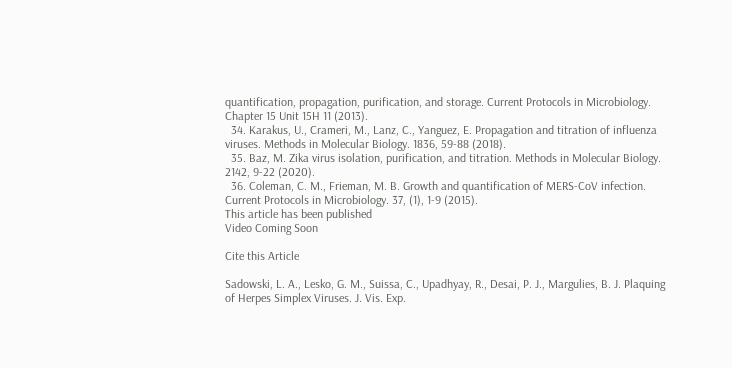quantification, propagation, purification, and storage. Current Protocols in Microbiology. Chapter 15 Unit 15H 11 (2013).
  34. Karakus, U., Crameri, M., Lanz, C., Yanguez, E. Propagation and titration of influenza viruses. Methods in Molecular Biology. 1836, 59-88 (2018).
  35. Baz, M. Zika virus isolation, purification, and titration. Methods in Molecular Biology. 2142, 9-22 (2020).
  36. Coleman, C. M., Frieman, M. B. Growth and quantification of MERS-CoV infection. Current Protocols in Microbiology. 37, (1), 1-9 (2015).
This article has been published
Video Coming Soon

Cite this Article

Sadowski, L. A., Lesko, G. M., Suissa, C., Upadhyay, R., Desai, P. J., Margulies, B. J. Plaquing of Herpes Simplex Viruses. J. Vis. Exp.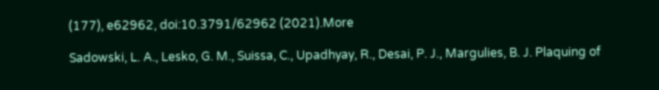(177), e62962, doi:10.3791/62962 (2021).More

Sadowski, L. A., Lesko, G. M., Suissa, C., Upadhyay, R., Desai, P. J., Margulies, B. J. Plaquing of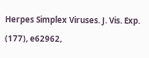Herpes Simplex Viruses. J. Vis. Exp. (177), e62962,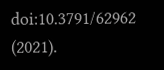doi:10.3791/62962 (2021).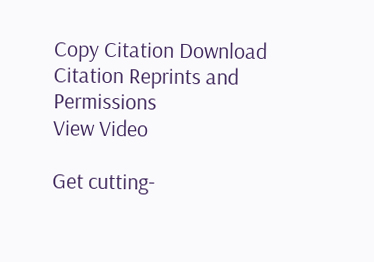Copy Citation Download Citation Reprints and Permissions
View Video

Get cutting-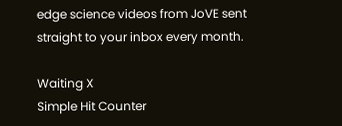edge science videos from JoVE sent straight to your inbox every month.

Waiting X
Simple Hit Counter